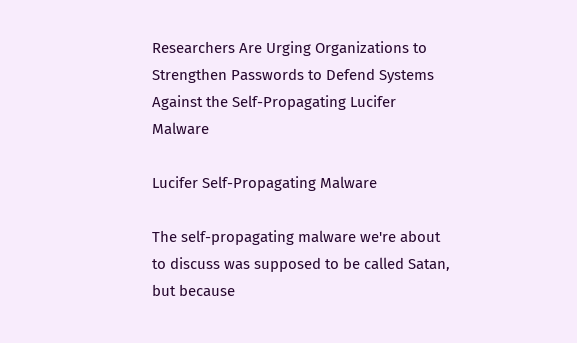Researchers Are Urging Organizations to Strengthen Passwords to Defend Systems Against the Self-Propagating Lucifer Malware

Lucifer Self-Propagating Malware

The self-propagating malware we're about to discuss was supposed to be called Satan, but because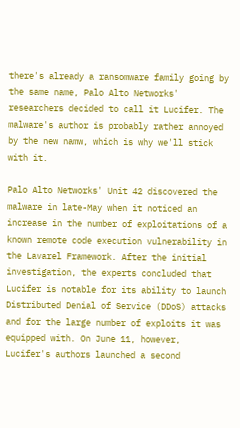there's already a ransomware family going by the same name, Palo Alto Networks' researchers decided to call it Lucifer. The malware's author is probably rather annoyed by the new namw, which is why we'll stick with it.

Palo Alto Networks' Unit 42 discovered the malware in late-May when it noticed an increase in the number of exploitations of a known remote code execution vulnerability in the Lavarel Framework. After the initial investigation, the experts concluded that Lucifer is notable for its ability to launch Distributed Denial of Service (DDoS) attacks and for the large number of exploits it was equipped with. On June 11, however, Lucifer's authors launched a second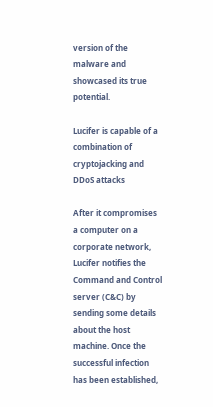version of the malware and showcased its true potential.

Lucifer is capable of a combination of cryptojacking and DDoS attacks

After it compromises a computer on a corporate network, Lucifer notifies the Command and Control server (C&C) by sending some details about the host machine. Once the successful infection has been established,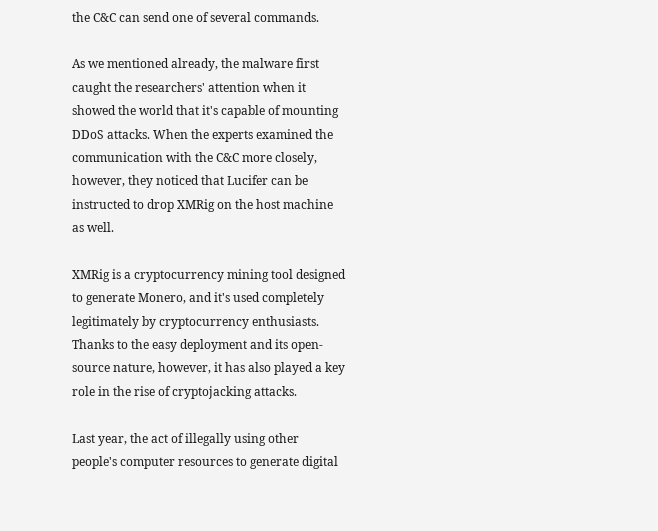the C&C can send one of several commands.

As we mentioned already, the malware first caught the researchers' attention when it showed the world that it's capable of mounting DDoS attacks. When the experts examined the communication with the C&C more closely, however, they noticed that Lucifer can be instructed to drop XMRig on the host machine as well.

XMRig is a cryptocurrency mining tool designed to generate Monero, and it's used completely legitimately by cryptocurrency enthusiasts. Thanks to the easy deployment and its open-source nature, however, it has also played a key role in the rise of cryptojacking attacks.

Last year, the act of illegally using other people's computer resources to generate digital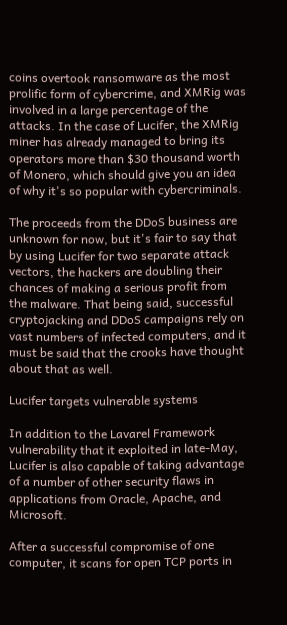coins overtook ransomware as the most prolific form of cybercrime, and XMRig was involved in a large percentage of the attacks. In the case of Lucifer, the XMRig miner has already managed to bring its operators more than $30 thousand worth of Monero, which should give you an idea of why it's so popular with cybercriminals.

The proceeds from the DDoS business are unknown for now, but it's fair to say that by using Lucifer for two separate attack vectors, the hackers are doubling their chances of making a serious profit from the malware. That being said, successful cryptojacking and DDoS campaigns rely on vast numbers of infected computers, and it must be said that the crooks have thought about that as well.

Lucifer targets vulnerable systems

In addition to the Lavarel Framework vulnerability that it exploited in late-May, Lucifer is also capable of taking advantage of a number of other security flaws in applications from Oracle, Apache, and Microsoft.

After a successful compromise of one computer, it scans for open TCP ports in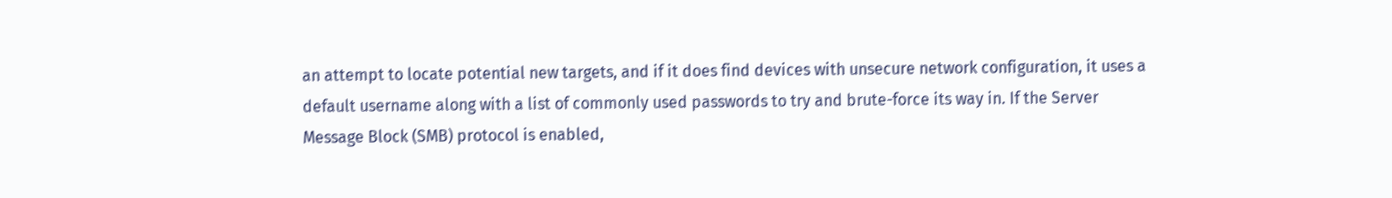an attempt to locate potential new targets, and if it does find devices with unsecure network configuration, it uses a default username along with a list of commonly used passwords to try and brute-force its way in. If the Server Message Block (SMB) protocol is enabled,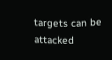targets can be attacked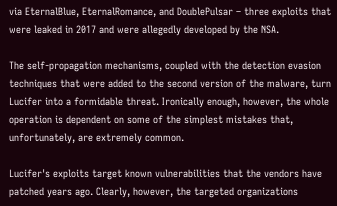via EternalBlue, EternalRomance, and DoublePulsar – three exploits that were leaked in 2017 and were allegedly developed by the NSA.

The self-propagation mechanisms, coupled with the detection evasion techniques that were added to the second version of the malware, turn Lucifer into a formidable threat. Ironically enough, however, the whole operation is dependent on some of the simplest mistakes that, unfortunately, are extremely common.

Lucifer's exploits target known vulnerabilities that the vendors have patched years ago. Clearly, however, the targeted organizations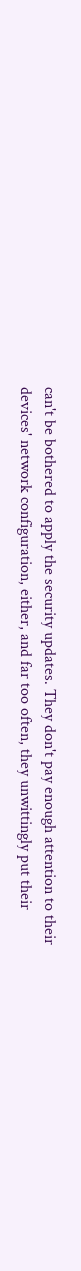can't be bothered to apply the security updates. They don't pay enough attention to their devices' network configuration, either, and far too often, they unwittingly put their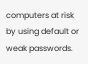computers at risk by using default or weak passwords.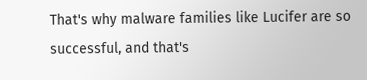That's why malware families like Lucifer are so successful, and that's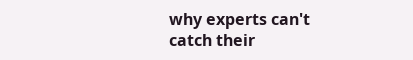why experts can't catch their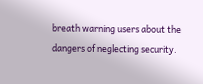breath warning users about the dangers of neglecting security.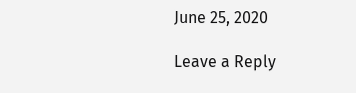June 25, 2020

Leave a Reply